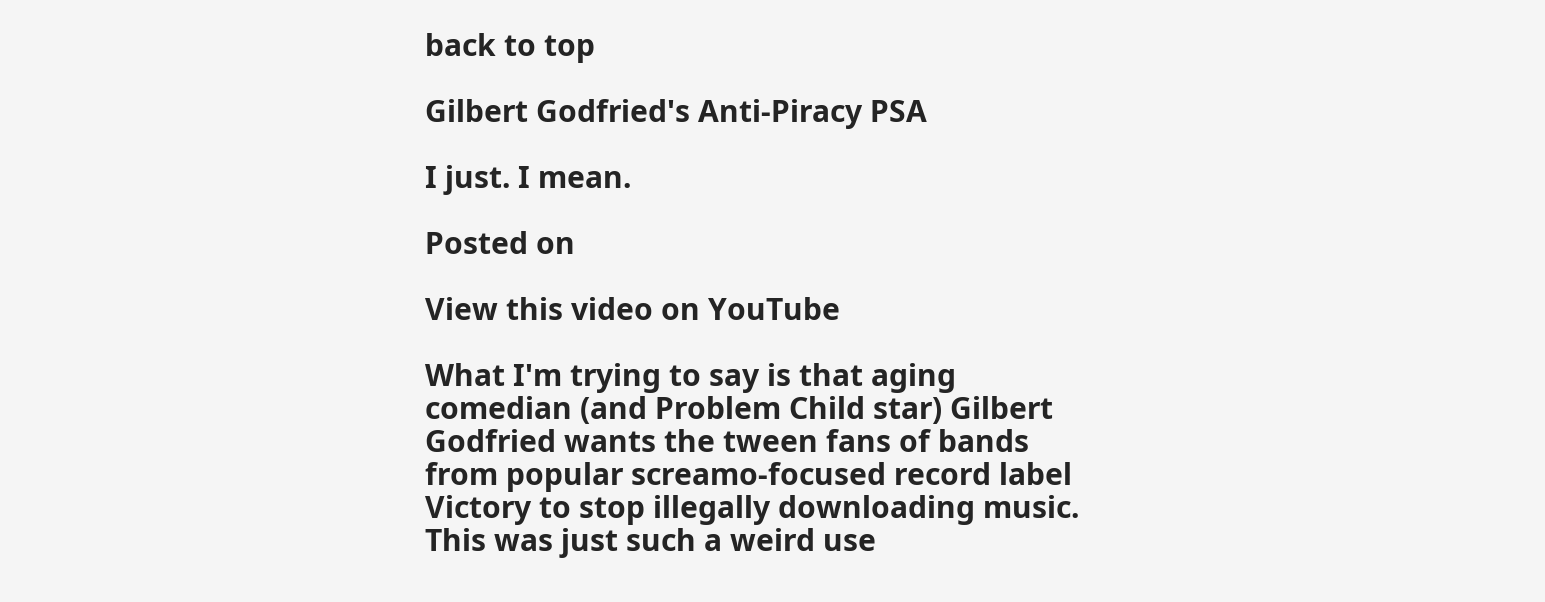back to top

Gilbert Godfried's Anti-Piracy PSA

I just. I mean.

Posted on

View this video on YouTube

What I'm trying to say is that aging comedian (and Problem Child star) Gilbert Godfried wants the tween fans of bands from popular screamo-focused record label Victory to stop illegally downloading music. This was just such a weird use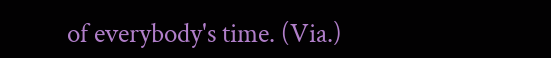of everybody's time. (Via.)